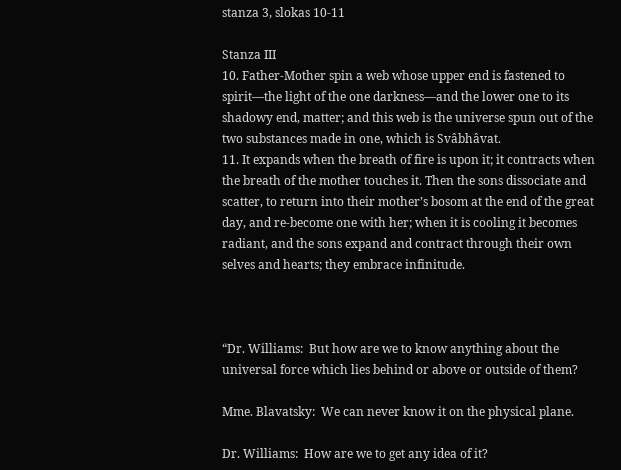stanza 3, slokas 10-11

Stanza III
10. Father-Mother spin a web whose upper end is fastened to spirit—the light of the one darkness—and the lower one to its shadowy end, matter; and this web is the universe spun out of the two substances made in one, which is Svâbhâvat.
11. It expands when the breath of fire is upon it; it contracts when the breath of the mother touches it. Then the sons dissociate and scatter, to return into their mother’s bosom at the end of the great day, and re-become one with her; when it is cooling it becomes radiant, and the sons expand and contract through their own selves and hearts; they embrace infinitude.



“Dr. Williams:  But how are we to know anything about the universal force which lies behind or above or outside of them?

Mme. Blavatsky:  We can never know it on the physical plane.

Dr. Williams:  How are we to get any idea of it?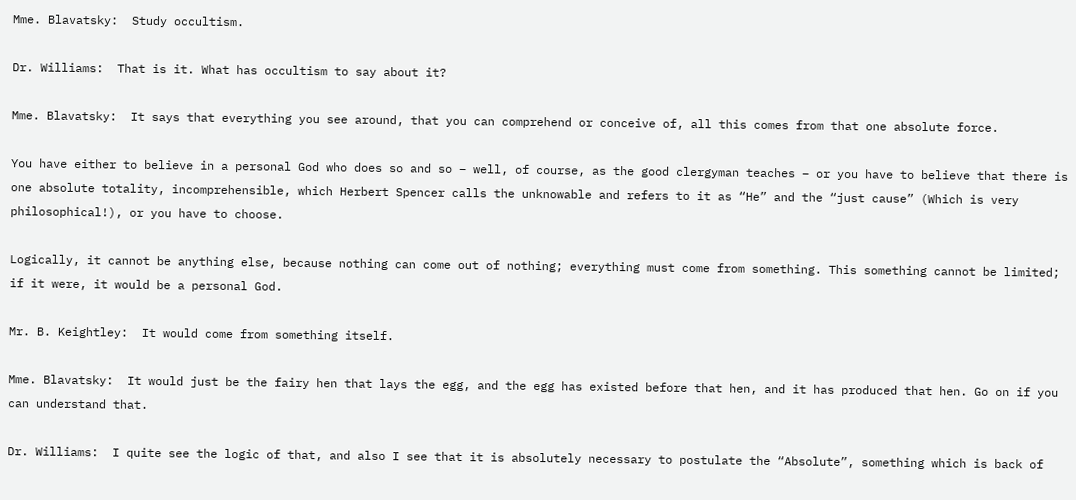Mme. Blavatsky:  Study occultism.

Dr. Williams:  That is it. What has occultism to say about it?

Mme. Blavatsky:  It says that everything you see around, that you can comprehend or conceive of, all this comes from that one absolute force.

You have either to believe in a personal God who does so and so – well, of course, as the good clergyman teaches – or you have to believe that there is one absolute totality, incomprehensible, which Herbert Spencer calls the unknowable and refers to it as “He” and the “just cause” (Which is very philosophical!), or you have to choose.

Logically, it cannot be anything else, because nothing can come out of nothing; everything must come from something. This something cannot be limited; if it were, it would be a personal God.

Mr. B. Keightley:  It would come from something itself.

Mme. Blavatsky:  It would just be the fairy hen that lays the egg, and the egg has existed before that hen, and it has produced that hen. Go on if you can understand that.

Dr. Williams:  I quite see the logic of that, and also I see that it is absolutely necessary to postulate the “Absolute”, something which is back of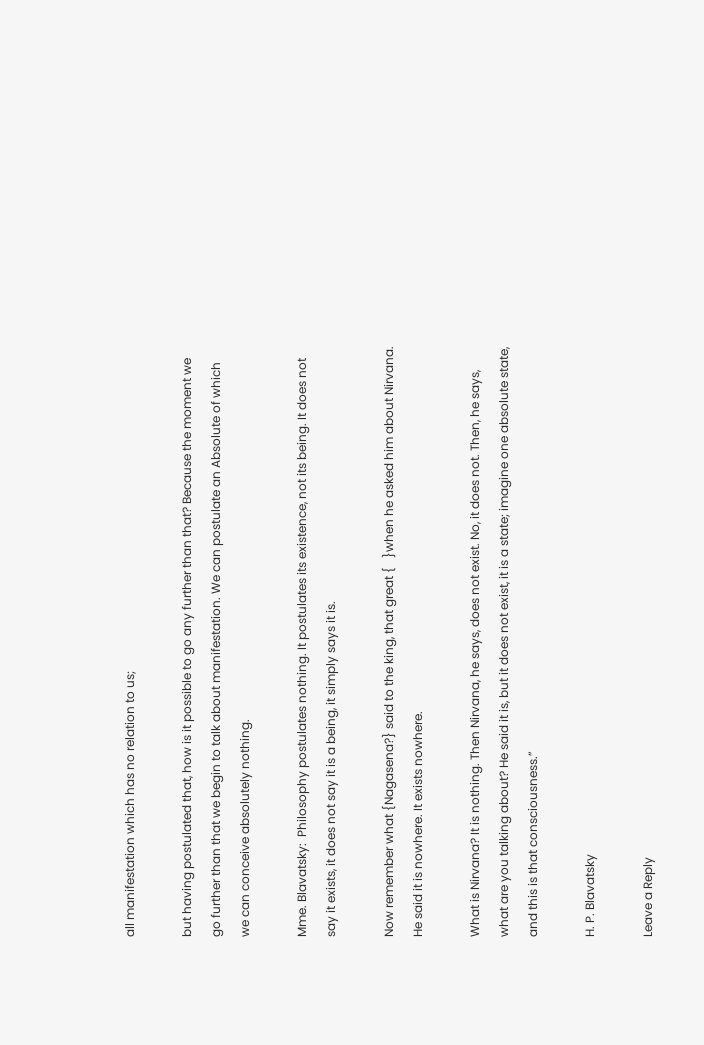all manifestation which has no relation to us;

but having postulated that, how is it possible to go any further than that? Because the moment we go further than that we begin to talk about manifestation. We can postulate an Absolute of which we can conceive absolutely nothing.

Mme. Blavatsky:  Philosophy postulates nothing. It postulates its existence, not its being. It does not say it exists, it does not say it is a being, it simply says it is.

Now remember what {Nagasena?} said to the king, that great {   }when he asked him about Nirvana. He said it is nowhere. It exists nowhere.

What is Nirvana? It is nothing. Then Nirvana, he says, does not exist. No, it does not. Then, he says, what are you talking about? He said it is, but it does not exist, it is a state; imagine one absolute state, and this is that consciousness.”

H. P. Blavatsky

Leave a Reply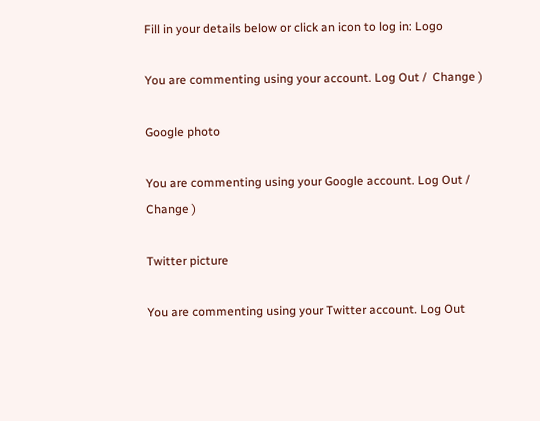Fill in your details below or click an icon to log in: Logo

You are commenting using your account. Log Out /  Change )

Google photo

You are commenting using your Google account. Log Out /  Change )

Twitter picture

You are commenting using your Twitter account. Log Out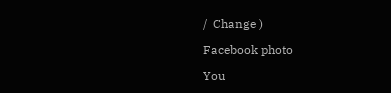/  Change )

Facebook photo

You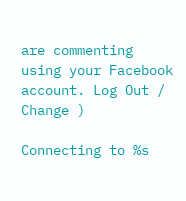are commenting using your Facebook account. Log Out /  Change )

Connecting to %s